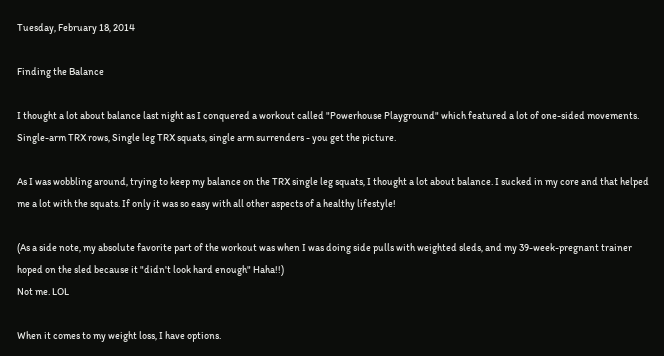Tuesday, February 18, 2014

Finding the Balance

I thought a lot about balance last night as I conquered a workout called "Powerhouse Playground" which featured a lot of one-sided movements. Single-arm TRX rows, Single leg TRX squats, single arm surrenders - you get the picture.

As I was wobbling around, trying to keep my balance on the TRX single leg squats, I thought a lot about balance. I sucked in my core and that helped me a lot with the squats. If only it was so easy with all other aspects of a healthy lifestyle!

(As a side note, my absolute favorite part of the workout was when I was doing side pulls with weighted sleds, and my 39-week-pregnant trainer hoped on the sled because it "didn't look hard enough" Haha!!)
Not me. LOL

When it comes to my weight loss, I have options.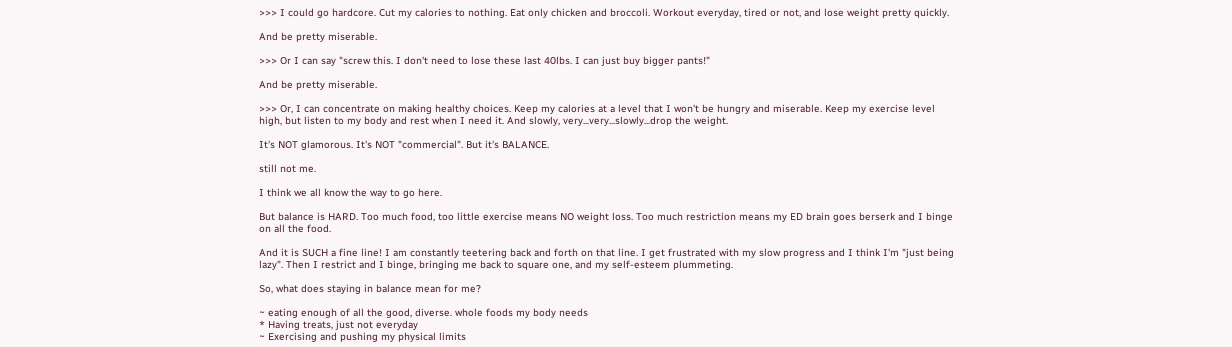>>> I could go hardcore. Cut my calories to nothing. Eat only chicken and broccoli. Workout everyday, tired or not, and lose weight pretty quickly.

And be pretty miserable.

>>> Or I can say "screw this. I don't need to lose these last 40lbs. I can just buy bigger pants!"

And be pretty miserable.

>>> Or, I can concentrate on making healthy choices. Keep my calories at a level that I won't be hungry and miserable. Keep my exercise level high, but listen to my body and rest when I need it. And slowly, very...very...slowly...drop the weight.

It's NOT glamorous. It's NOT "commercial". But it's BALANCE.

still not me.

I think we all know the way to go here.

But balance is HARD. Too much food, too little exercise means NO weight loss. Too much restriction means my ED brain goes berserk and I binge on all the food.

And it is SUCH a fine line! I am constantly teetering back and forth on that line. I get frustrated with my slow progress and I think I'm "just being lazy". Then I restrict and I binge, bringing me back to square one, and my self-esteem plummeting.

So, what does staying in balance mean for me?

~ eating enough of all the good, diverse. whole foods my body needs
* Having treats, just not everyday
~ Exercising and pushing my physical limits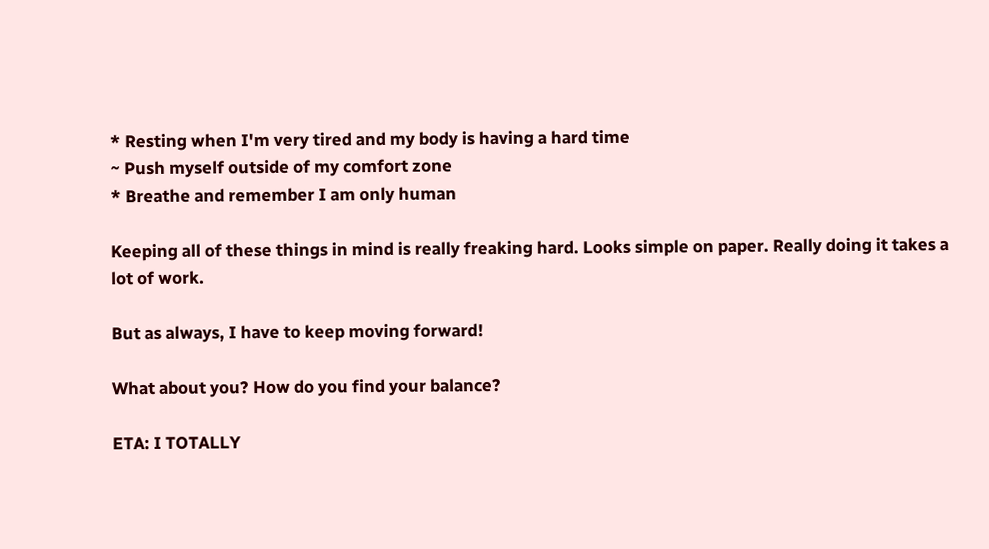* Resting when I'm very tired and my body is having a hard time
~ Push myself outside of my comfort zone
* Breathe and remember I am only human

Keeping all of these things in mind is really freaking hard. Looks simple on paper. Really doing it takes a lot of work.

But as always, I have to keep moving forward!

What about you? How do you find your balance?

ETA: I TOTALLY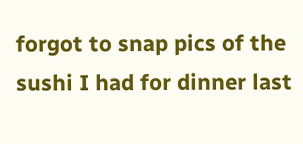forgot to snap pics of the sushi I had for dinner last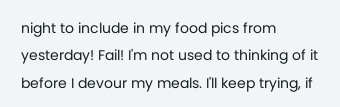night to include in my food pics from yesterday! Fail! I'm not used to thinking of it before I devour my meals. I'll keep trying, if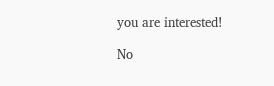you are interested!

No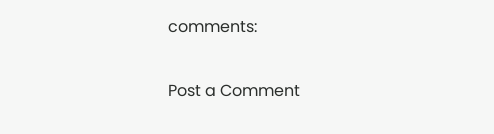comments:

Post a Comment